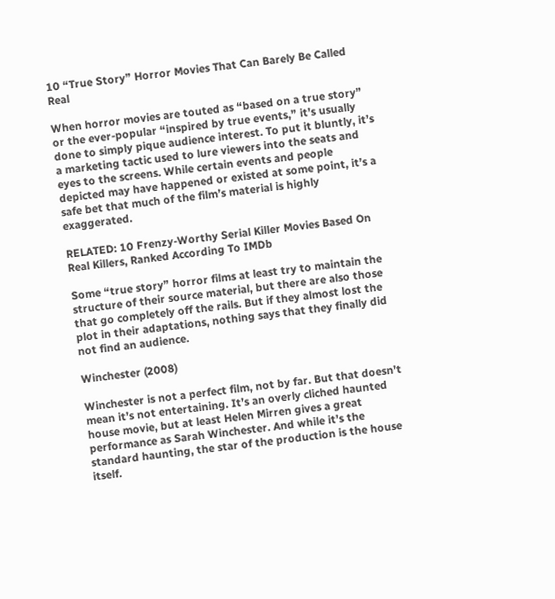10 “True Story” Horror Movies That Can Barely Be Called Real

When horror movies are touted as “based on a true story” or the ever-popular “inspired by true events,” it’s usually done to simply pique audience interest. To put it bluntly, it’s a marketing tactic used to lure viewers into the seats and eyes to the screens. While certain events and people depicted may have happened or existed at some point, it’s a safe bet that much of the film’s material is highly exaggerated.

RELATED: 10 Frenzy-Worthy Serial Killer Movies Based On Real Killers, Ranked According To IMDb

Some “true story” horror films at least try to maintain the structure of their source material, but there are also those that go completely off the rails. But if they almost lost the plot in their adaptations, nothing says that they finally did not find an audience.

Winchester (2008)

Winchester is not a perfect film, not by far. But that doesn’t mean it’s not entertaining. It’s an overly cliched haunted house movie, but at least Helen Mirren gives a great performance as Sarah Winchester. And while it’s the standard haunting, the star of the production is the house itself.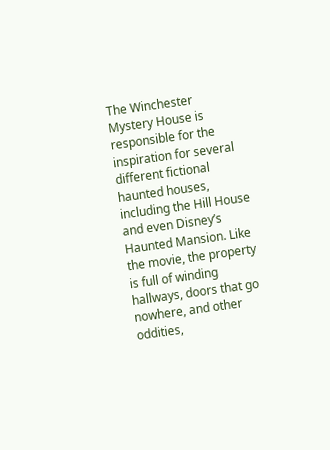The Winchester Mystery House is responsible for the inspiration for several different fictional haunted houses, including the Hill House and even Disney’s Haunted Mansion. Like the movie, the property is full of winding hallways, doors that go nowhere, and other oddities,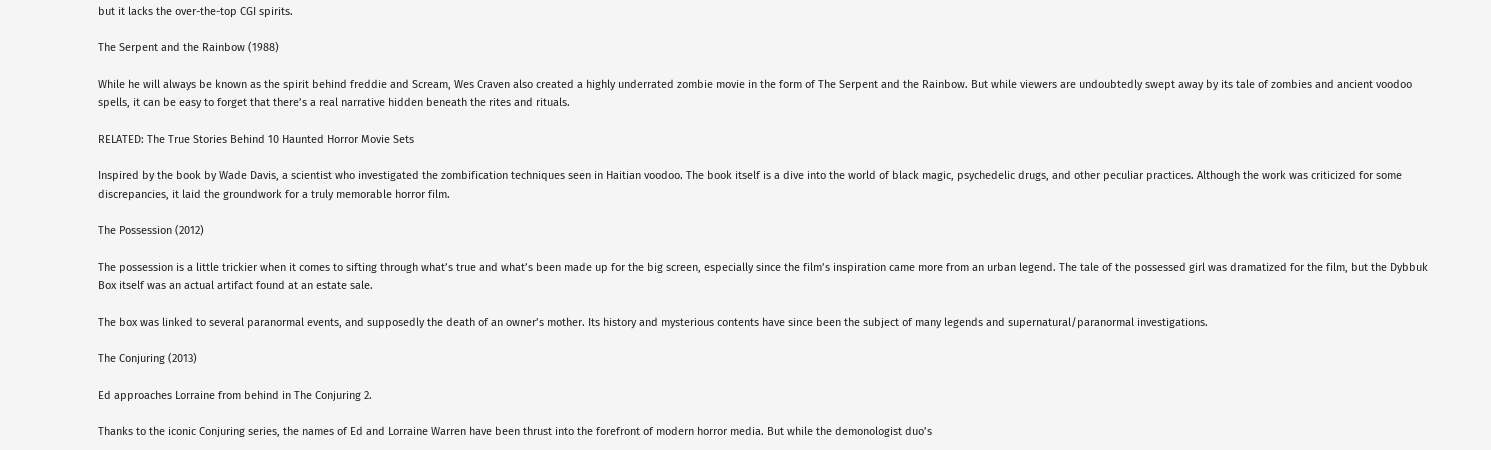but it lacks the over-the-top CGI spirits.

The Serpent and the Rainbow (1988)

While he will always be known as the spirit behind freddie and Scream, Wes Craven also created a highly underrated zombie movie in the form of The Serpent and the Rainbow. But while viewers are undoubtedly swept away by its tale of zombies and ancient voodoo spells, it can be easy to forget that there’s a real narrative hidden beneath the rites and rituals.

RELATED: The True Stories Behind 10 Haunted Horror Movie Sets

Inspired by the book by Wade Davis, a scientist who investigated the zombification techniques seen in Haitian voodoo. The book itself is a dive into the world of black magic, psychedelic drugs, and other peculiar practices. Although the work was criticized for some discrepancies, it laid the groundwork for a truly memorable horror film.

The Possession (2012)

The possession is a little trickier when it comes to sifting through what’s true and what’s been made up for the big screen, especially since the film’s inspiration came more from an urban legend. The tale of the possessed girl was dramatized for the film, but the Dybbuk Box itself was an actual artifact found at an estate sale.

The box was linked to several paranormal events, and supposedly the death of an owner’s mother. Its history and mysterious contents have since been the subject of many legends and supernatural/paranormal investigations.

The Conjuring (2013)

Ed approaches Lorraine from behind in The Conjuring 2.

Thanks to the iconic Conjuring series, the names of Ed and Lorraine Warren have been thrust into the forefront of modern horror media. But while the demonologist duo’s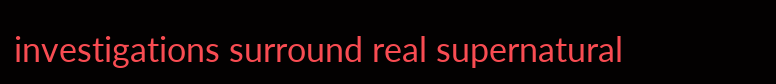investigations surround real supernatural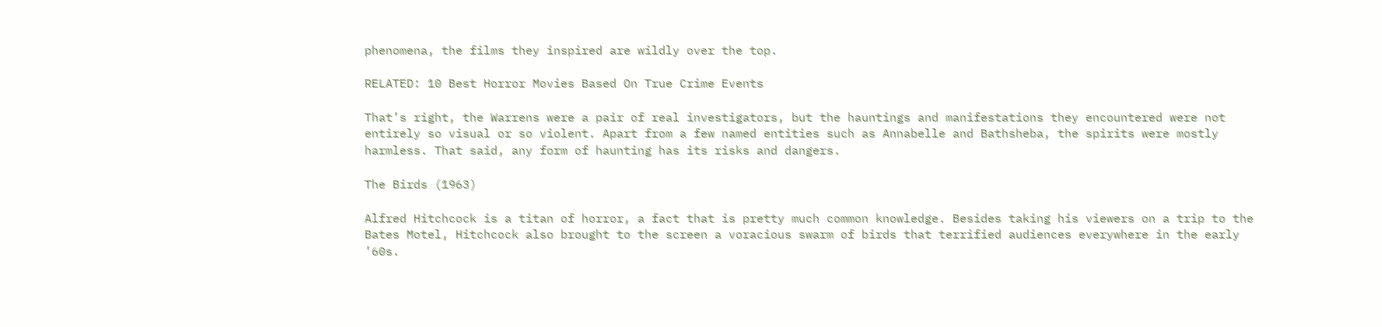phenomena, the films they inspired are wildly over the top.

RELATED: 10 Best Horror Movies Based On True Crime Events

That’s right, the Warrens were a pair of real investigators, but the hauntings and manifestations they encountered were not entirely so visual or so violent. Apart from a few named entities such as Annabelle and Bathsheba, the spirits were mostly harmless. That said, any form of haunting has its risks and dangers.

The Birds (1963)

Alfred Hitchcock is a titan of horror, a fact that is pretty much common knowledge. Besides taking his viewers on a trip to the Bates Motel, Hitchcock also brought to the screen a voracious swarm of birds that terrified audiences everywhere in the early ’60s.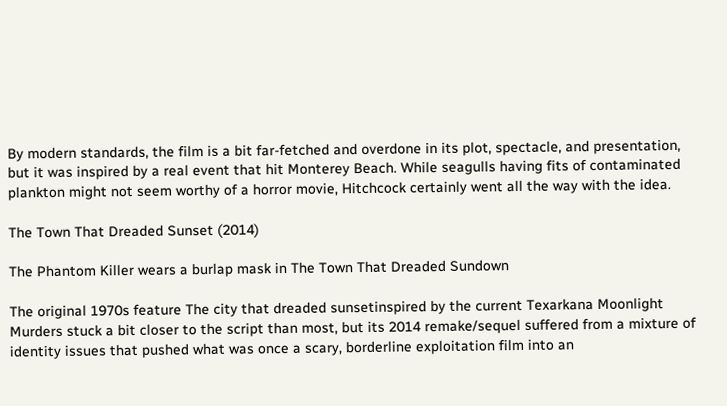By modern standards, the film is a bit far-fetched and overdone in its plot, spectacle, and presentation, but it was inspired by a real event that hit Monterey Beach. While seagulls having fits of contaminated plankton might not seem worthy of a horror movie, Hitchcock certainly went all the way with the idea.

The Town That Dreaded Sunset (2014)

The Phantom Killer wears a burlap mask in The Town That Dreaded Sundown

The original 1970s feature The city that dreaded sunsetinspired by the current Texarkana Moonlight Murders stuck a bit closer to the script than most, but its 2014 remake/sequel suffered from a mixture of identity issues that pushed what was once a scary, borderline exploitation film into an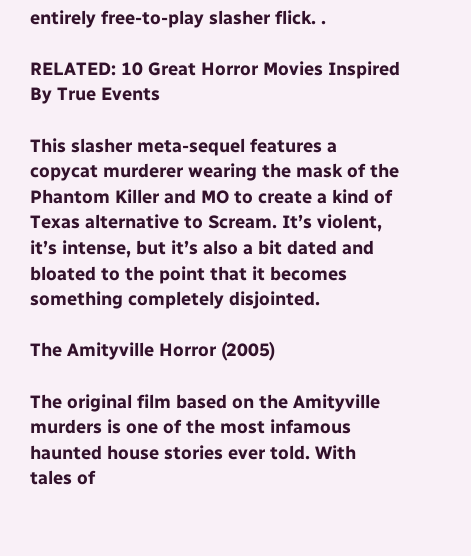entirely free-to-play slasher flick. .

RELATED: 10 Great Horror Movies Inspired By True Events

This slasher meta-sequel features a copycat murderer wearing the mask of the Phantom Killer and MO to create a kind of Texas alternative to Scream. It’s violent, it’s intense, but it’s also a bit dated and bloated to the point that it becomes something completely disjointed.

The Amityville Horror (2005)

The original film based on the Amityville murders is one of the most infamous haunted house stories ever told. With tales of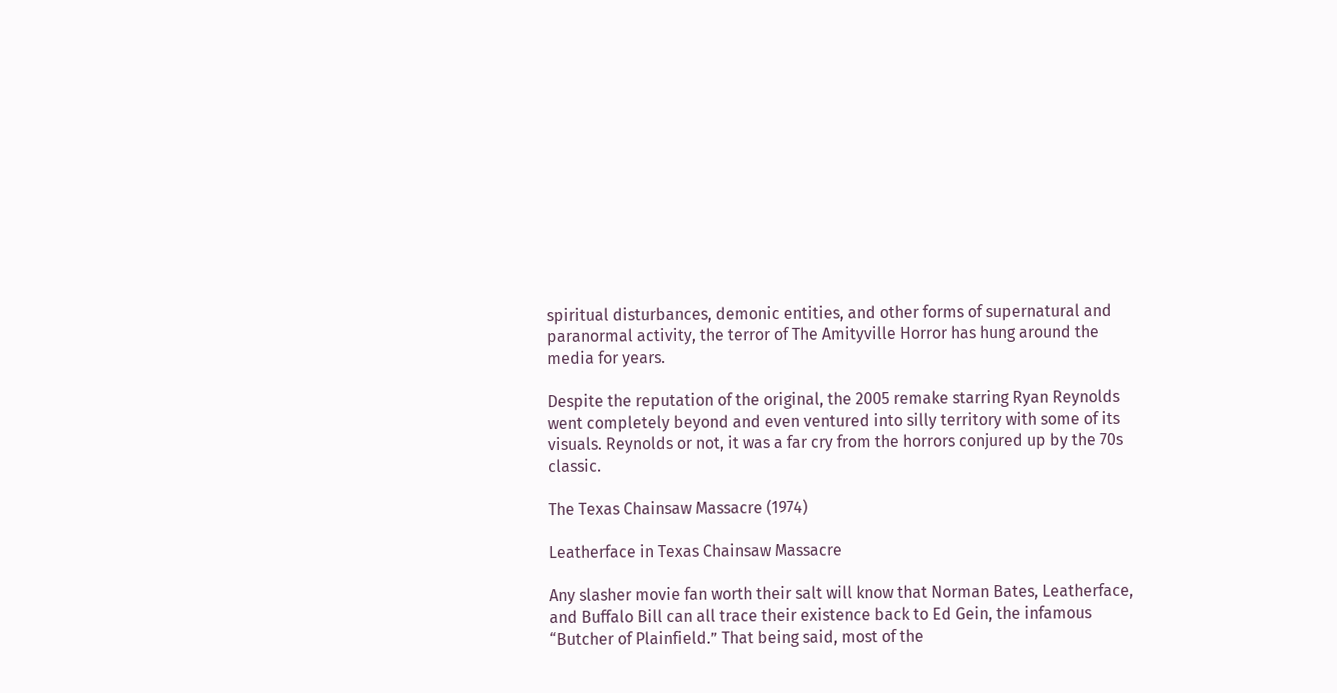spiritual disturbances, demonic entities, and other forms of supernatural and paranormal activity, the terror of The Amityville Horror has hung around the media for years.

Despite the reputation of the original, the 2005 remake starring Ryan Reynolds went completely beyond and even ventured into silly territory with some of its visuals. Reynolds or not, it was a far cry from the horrors conjured up by the 70s classic.

The Texas Chainsaw Massacre (1974)

Leatherface in Texas Chainsaw Massacre

Any slasher movie fan worth their salt will know that Norman Bates, Leatherface, and Buffalo Bill can all trace their existence back to Ed Gein, the infamous “Butcher of Plainfield.” That being said, most of the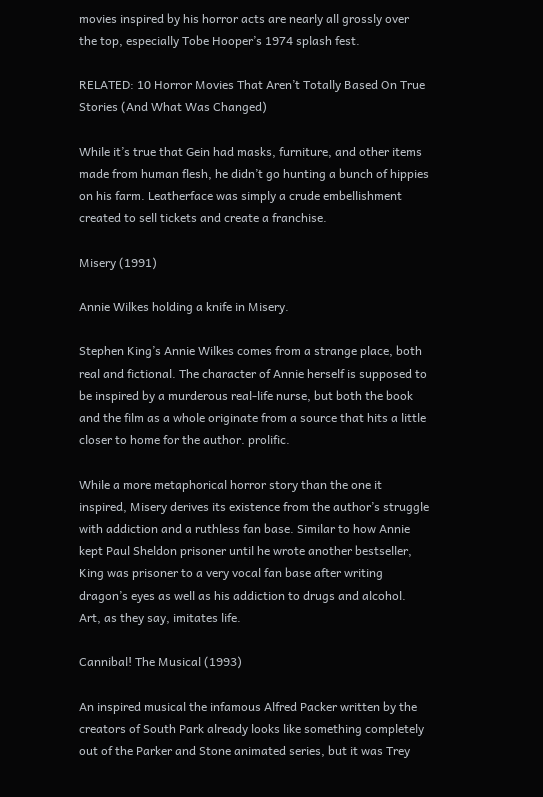movies inspired by his horror acts are nearly all grossly over the top, especially Tobe Hooper’s 1974 splash fest.

RELATED: 10 Horror Movies That Aren’t Totally Based On True Stories (And What Was Changed)

While it’s true that Gein had masks, furniture, and other items made from human flesh, he didn’t go hunting a bunch of hippies on his farm. Leatherface was simply a crude embellishment created to sell tickets and create a franchise.

Misery (1991)

Annie Wilkes holding a knife in Misery.

Stephen King’s Annie Wilkes comes from a strange place, both real and fictional. The character of Annie herself is supposed to be inspired by a murderous real-life nurse, but both the book and the film as a whole originate from a source that hits a little closer to home for the author. prolific.

While a more metaphorical horror story than the one it inspired, Misery derives its existence from the author’s struggle with addiction and a ruthless fan base. Similar to how Annie kept Paul Sheldon prisoner until he wrote another bestseller, King was prisoner to a very vocal fan base after writing dragon’s eyes as well as his addiction to drugs and alcohol. Art, as they say, imitates life.

Cannibal! The Musical (1993)

An inspired musical the infamous Alfred Packer written by the creators of South Park already looks like something completely out of the Parker and Stone animated series, but it was Trey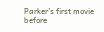Parker’s first movie before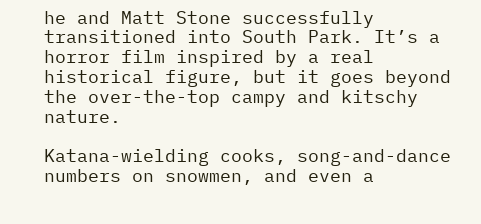he and Matt Stone successfully transitioned into South Park. It’s a horror film inspired by a real historical figure, but it goes beyond the over-the-top campy and kitschy nature.

Katana-wielding cooks, song-and-dance numbers on snowmen, and even a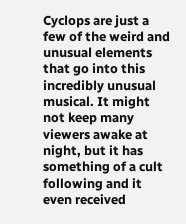Cyclops are just a few of the weird and unusual elements that go into this incredibly unusual musical. It might not keep many viewers awake at night, but it has something of a cult following and it even received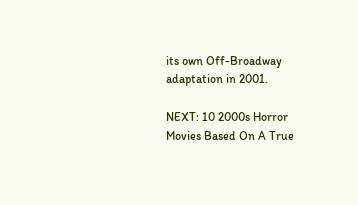its own Off-Broadway adaptation in 2001.

NEXT: 10 2000s Horror Movies Based On A True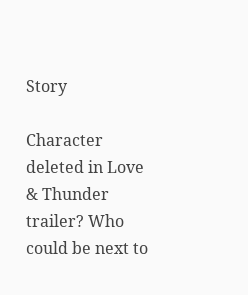Story

Character deleted in Love & Thunder trailer? Who could be next to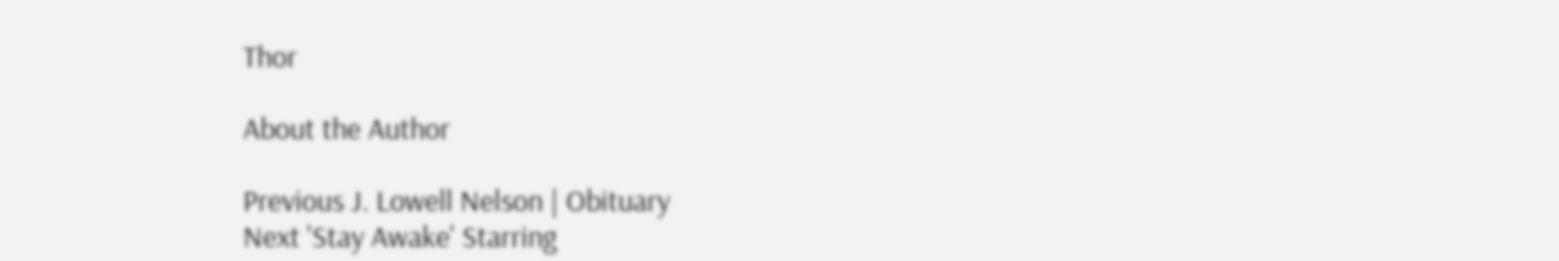Thor

About the Author

Previous J. Lowell Nelson | Obituary
Next 'Stay Awake' Starring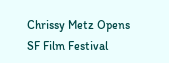Chrissy Metz Opens SF Film Festival